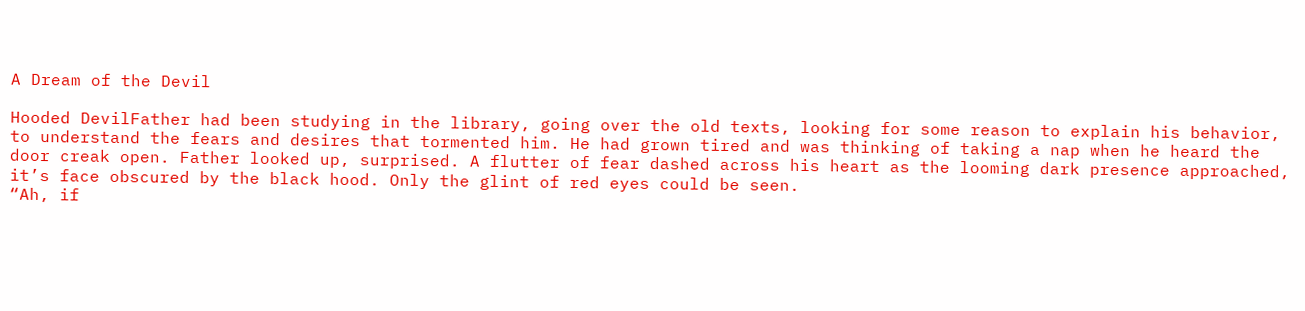A Dream of the Devil

Hooded DevilFather had been studying in the library, going over the old texts, looking for some reason to explain his behavior, to understand the fears and desires that tormented him. He had grown tired and was thinking of taking a nap when he heard the door creak open. Father looked up, surprised. A flutter of fear dashed across his heart as the looming dark presence approached, it’s face obscured by the black hood. Only the glint of red eyes could be seen.
“Ah, if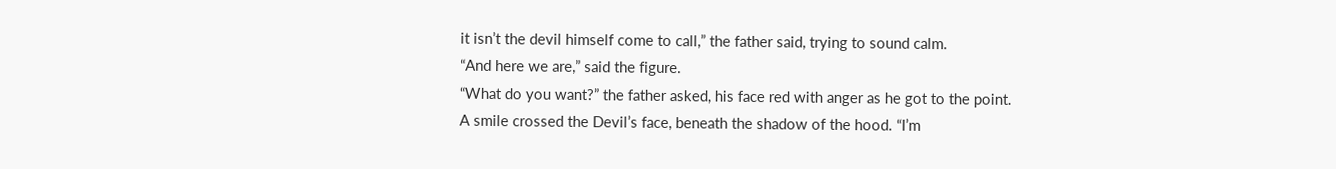it isn’t the devil himself come to call,” the father said, trying to sound calm.
“And here we are,” said the figure.
“What do you want?” the father asked, his face red with anger as he got to the point.
A smile crossed the Devil’s face, beneath the shadow of the hood. “I’m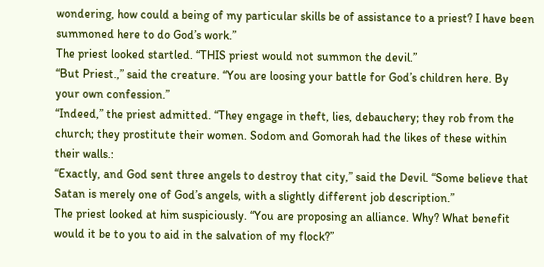wondering, how could a being of my particular skills be of assistance to a priest? I have been summoned here to do God’s work.”
The priest looked startled. “THIS priest would not summon the devil.”
“But Priest.,” said the creature. “You are loosing your battle for God’s children here. By your own confession.”
“Indeed,” the priest admitted. “They engage in theft, lies, debauchery; they rob from the church; they prostitute their women. Sodom and Gomorah had the likes of these within their walls.:
“Exactly, and God sent three angels to destroy that city,” said the Devil. “Some believe that Satan is merely one of God’s angels, with a slightly different job description.”
The priest looked at him suspiciously. “You are proposing an alliance. Why? What benefit would it be to you to aid in the salvation of my flock?”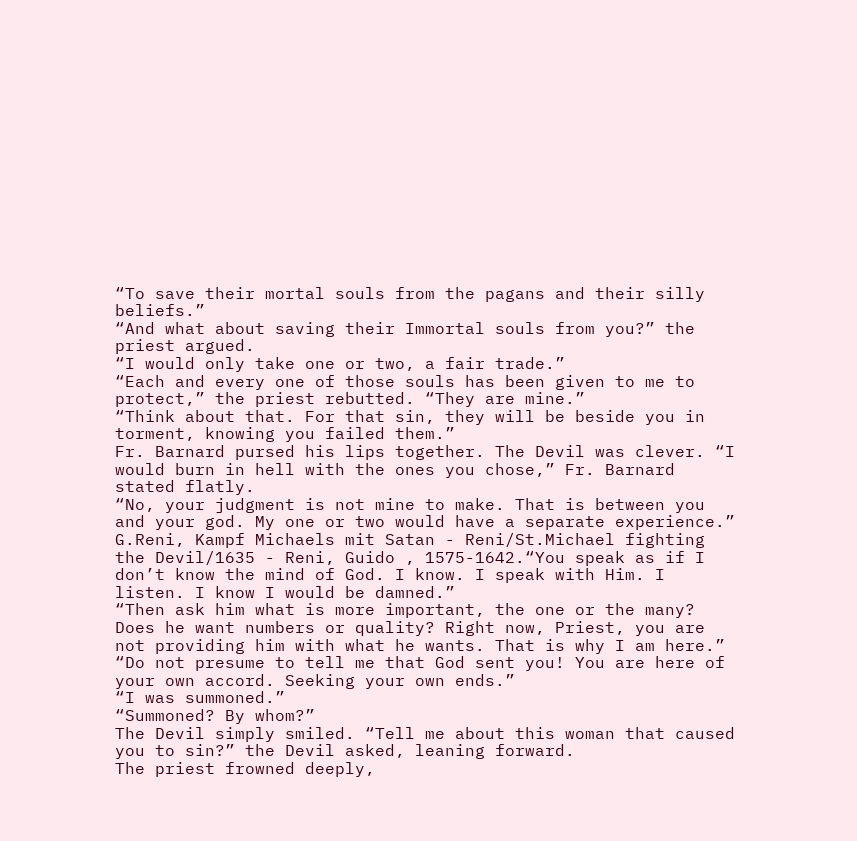“To save their mortal souls from the pagans and their silly beliefs.”
“And what about saving their Immortal souls from you?” the priest argued.
“I would only take one or two, a fair trade.”
“Each and every one of those souls has been given to me to protect,” the priest rebutted. “They are mine.”
“Think about that. For that sin, they will be beside you in torment, knowing you failed them.”
Fr. Barnard pursed his lips together. The Devil was clever. “I would burn in hell with the ones you chose,” Fr. Barnard stated flatly.
“No, your judgment is not mine to make. That is between you and your god. My one or two would have a separate experience.”
G.Reni, Kampf Michaels mit Satan - Reni/St.Michael fighting the Devil/1635 - Reni, Guido , 1575-1642.“You speak as if I don’t know the mind of God. I know. I speak with Him. I listen. I know I would be damned.”
“Then ask him what is more important, the one or the many? Does he want numbers or quality? Right now, Priest, you are not providing him with what he wants. That is why I am here.”
“Do not presume to tell me that God sent you! You are here of your own accord. Seeking your own ends.”
“I was summoned.”
“Summoned? By whom?”
The Devil simply smiled. “Tell me about this woman that caused you to sin?” the Devil asked, leaning forward.
The priest frowned deeply,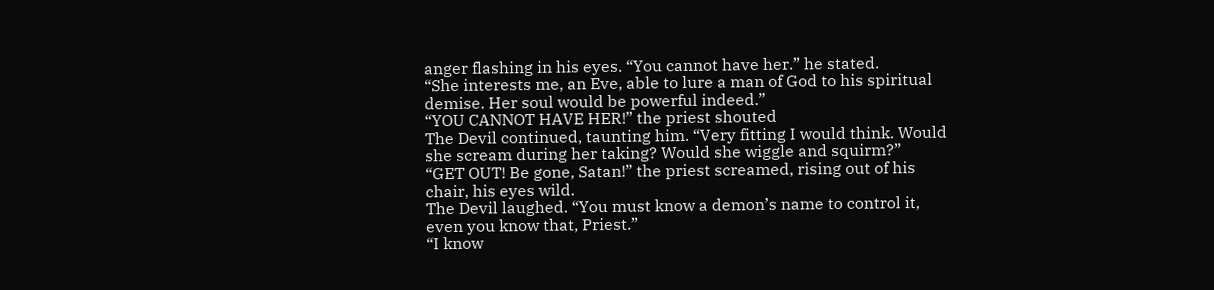anger flashing in his eyes. “You cannot have her.” he stated.
“She interests me, an Eve, able to lure a man of God to his spiritual demise. Her soul would be powerful indeed.”
“YOU CANNOT HAVE HER!” the priest shouted
The Devil continued, taunting him. “Very fitting I would think. Would she scream during her taking? Would she wiggle and squirm?”
“GET OUT! Be gone, Satan!” the priest screamed, rising out of his chair, his eyes wild.
The Devil laughed. “You must know a demon’s name to control it, even you know that, Priest.”
“I know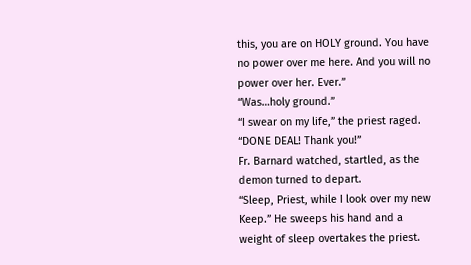this, you are on HOLY ground. You have no power over me here. And you will no power over her. Ever.”
“Was…holy ground.”
“I swear on my life,” the priest raged.
“DONE DEAL! Thank you!”
Fr. Barnard watched, startled, as the demon turned to depart.
“Sleep, Priest, while I look over my new Keep.” He sweeps his hand and a weight of sleep overtakes the priest.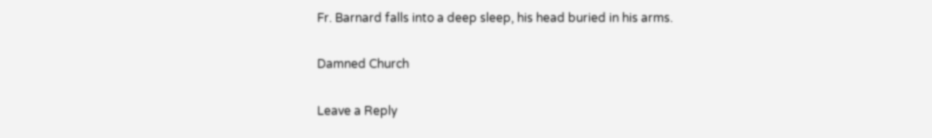Fr. Barnard falls into a deep sleep, his head buried in his arms.

Damned Church

Leave a Reply